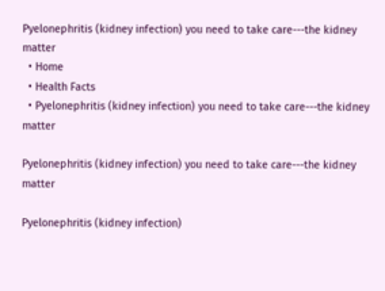Pyelonephritis (kidney infection) you need to take care---the kidney matter
  • Home
  • Health Facts
  • Pyelonephritis (kidney infection) you need to take care---the kidney matter

Pyelonephritis (kidney infection) you need to take care---the kidney matter

Pyelonephritis (kidney infection)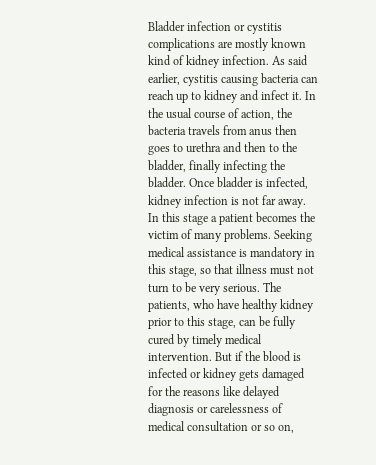Bladder infection or cystitis complications are mostly known kind of kidney infection. As said earlier, cystitis causing bacteria can reach up to kidney and infect it. In the usual course of action, the bacteria travels from anus then goes to urethra and then to the bladder, finally infecting the bladder. Once bladder is infected, kidney infection is not far away. In this stage a patient becomes the victim of many problems. Seeking medical assistance is mandatory in this stage, so that illness must not turn to be very serious. The patients, who have healthy kidney prior to this stage, can be fully cured by timely medical intervention. But if the blood is infected or kidney gets damaged for the reasons like delayed diagnosis or carelessness of medical consultation or so on,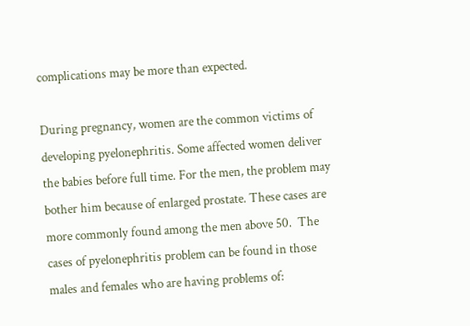complications may be more than expected.

During pregnancy, women are the common victims of developing pyelonephritis. Some affected women deliver the babies before full time. For the men, the problem may bother him because of enlarged prostate. These cases are more commonly found among the men above 50.  The cases of pyelonephritis problem can be found in those males and females who are having problems of: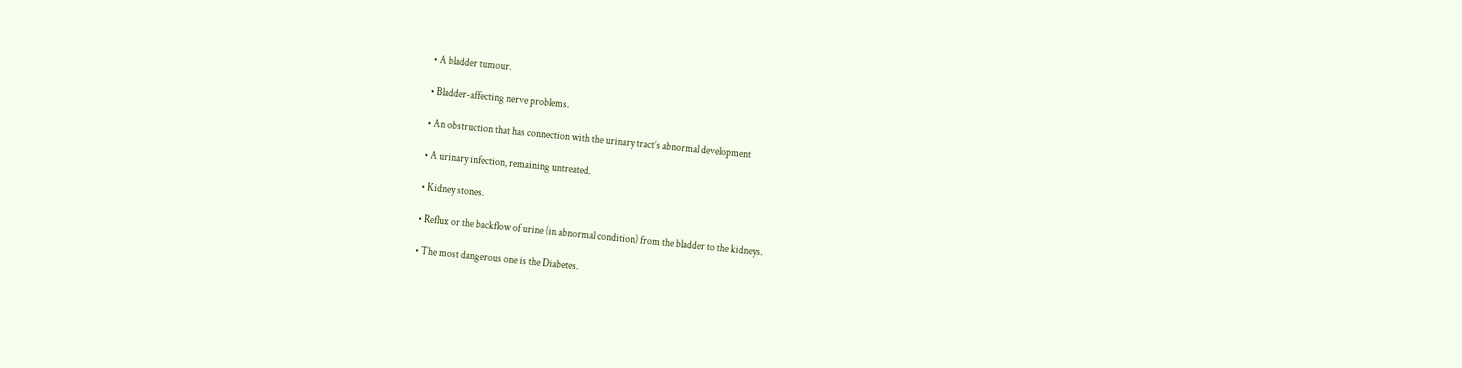• A bladder tumour.

• Bladder-affecting nerve problems.

• An obstruction that has connection with the urinary tract’s abnormal development

• A urinary infection, remaining untreated.

• Kidney stones.

• Reflux or the backflow of urine (in abnormal condition) from the bladder to the kidneys.

• The most dangerous one is the Diabetes.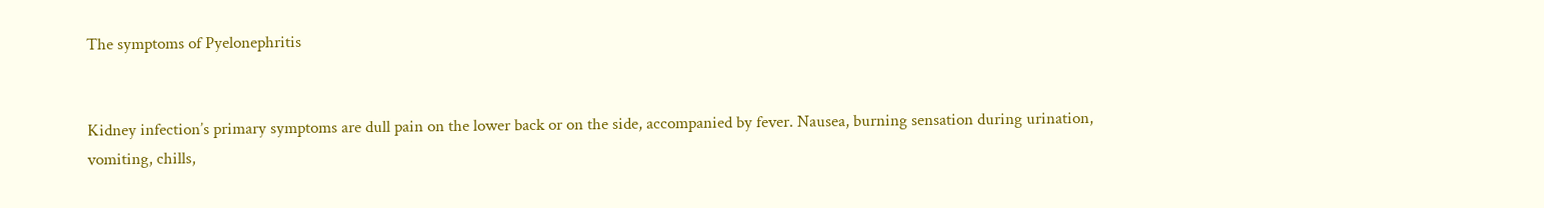The symptoms of Pyelonephritis


Kidney infection’s primary symptoms are dull pain on the lower back or on the side, accompanied by fever. Nausea, burning sensation during urination, vomiting, chills,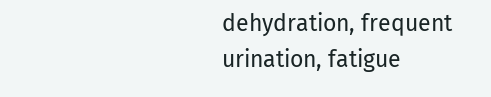dehydration, frequent urination, fatigue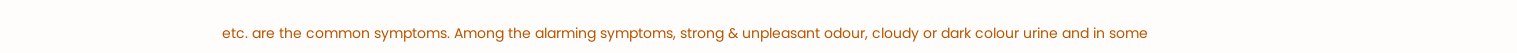etc. are the common symptoms. Among the alarming symptoms, strong & unpleasant odour, cloudy or dark colour urine and in some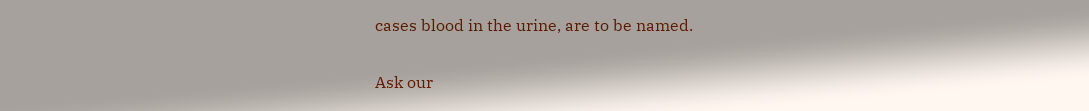cases blood in the urine, are to be named.


Ask our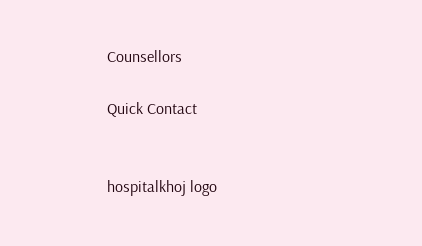Counsellors

Quick Contact


hospitalkhoj logo